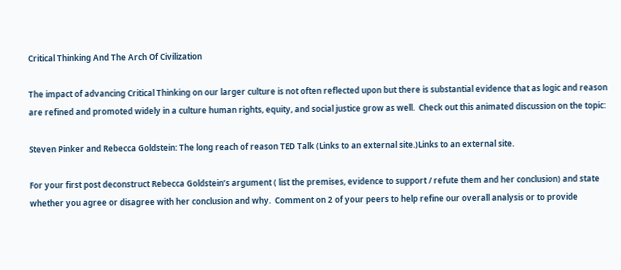Critical Thinking And The Arch Of Civilization

The impact of advancing Critical Thinking on our larger culture is not often reflected upon but there is substantial evidence that as logic and reason are refined and promoted widely in a culture human rights, equity, and social justice grow as well.  Check out this animated discussion on the topic:

Steven Pinker and Rebecca Goldstein: The long reach of reason TED Talk (Links to an external site.)Links to an external site.

For your first post deconstruct Rebecca Goldstein’s argument ( list the premises, evidence to support / refute them and her conclusion) and state whether you agree or disagree with her conclusion and why.  Comment on 2 of your peers to help refine our overall analysis or to provide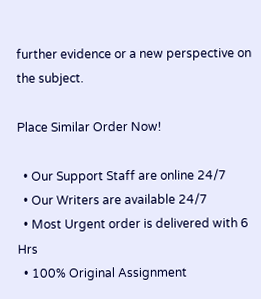further evidence or a new perspective on the subject.

Place Similar Order Now!

  • Our Support Staff are online 24/7
  • Our Writers are available 24/7
  • Most Urgent order is delivered with 6 Hrs
  • 100% Original Assignment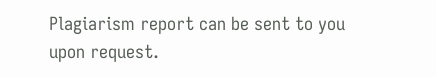Plagiarism report can be sent to you upon request.